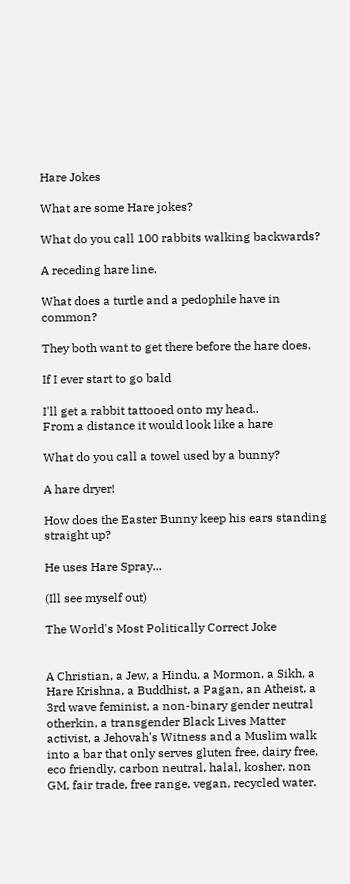Hare Jokes

What are some Hare jokes?

What do you call 100 rabbits walking backwards?

A receding hare line.

What does a turtle and a pedophile have in common?

They both want to get there before the hare does.

If I ever start to go bald

I'll get a rabbit tattooed onto my head..
From a distance it would look like a hare

What do you call a towel used by a bunny?

A hare dryer!

How does the Easter Bunny keep his ears standing straight up?

He uses Hare Spray...

(Ill see myself out)

The World's Most Politically Correct Joke


A Christian, a Jew, a Hindu, a Mormon, a Sikh, a Hare Krishna, a Buddhist, a Pagan, an Atheist, a 3rd wave feminist, a non-binary gender neutral otherkin, a transgender Black Lives Matter activist, a Jehovah's Witness and a Muslim walk into a bar that only serves gluten free, dairy free, eco friendly, carbon neutral, halal, kosher, non GM, fair trade, free range, vegan, recycled water.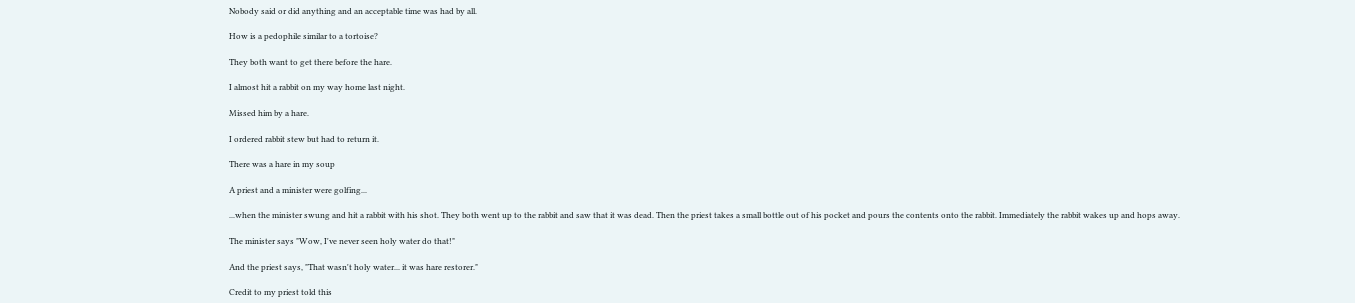Nobody said or did anything and an acceptable time was had by all.

How is a pedophile similar to a tortoise?

They both want to get there before the hare.

I almost hit a rabbit on my way home last night.

Missed him by a hare.

I ordered rabbit stew but had to return it.

There was a hare in my soup

A priest and a minister were golfing...

...when the minister swung and hit a rabbit with his shot. They both went up to the rabbit and saw that it was dead. Then the priest takes a small bottle out of his pocket and pours the contents onto the rabbit. Immediately the rabbit wakes up and hops away.

The minister says "Wow, I've never seen holy water do that!"

And the priest says, "That wasn't holy water... it was hare restorer."

Credit to my priest told this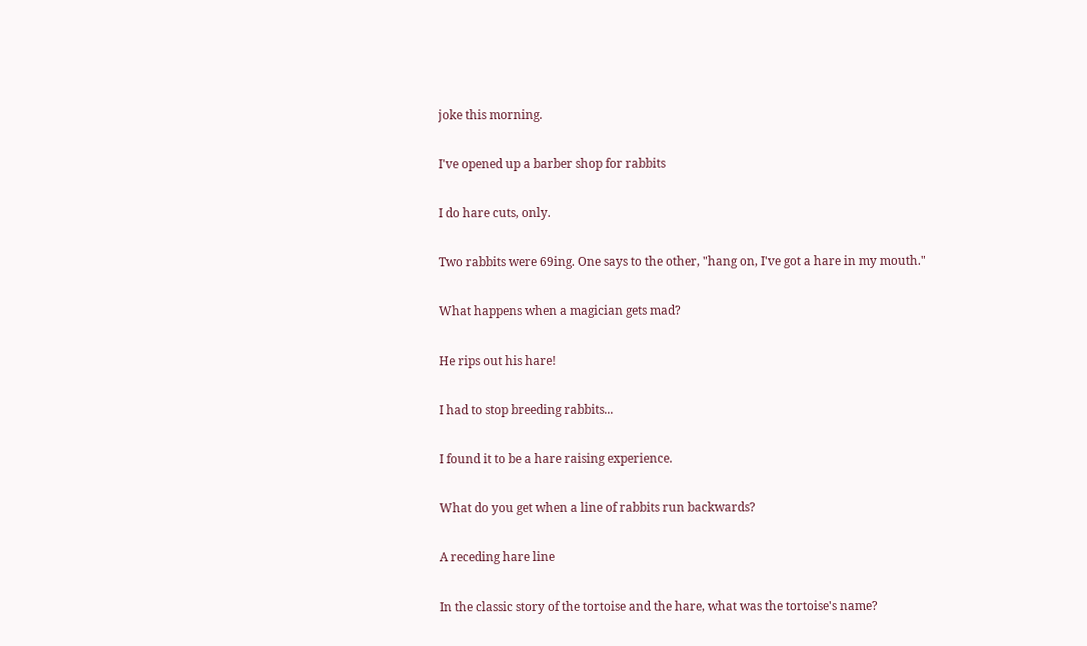joke this morning.

I've opened up a barber shop for rabbits

I do hare cuts, only.

Two rabbits were 69ing. One says to the other, "hang on, I've got a hare in my mouth."

What happens when a magician gets mad?

He rips out his hare!

I had to stop breeding rabbits...

I found it to be a hare raising experience.

What do you get when a line of rabbits run backwards?

A receding hare line

In the classic story of the tortoise and the hare, what was the tortoise's name?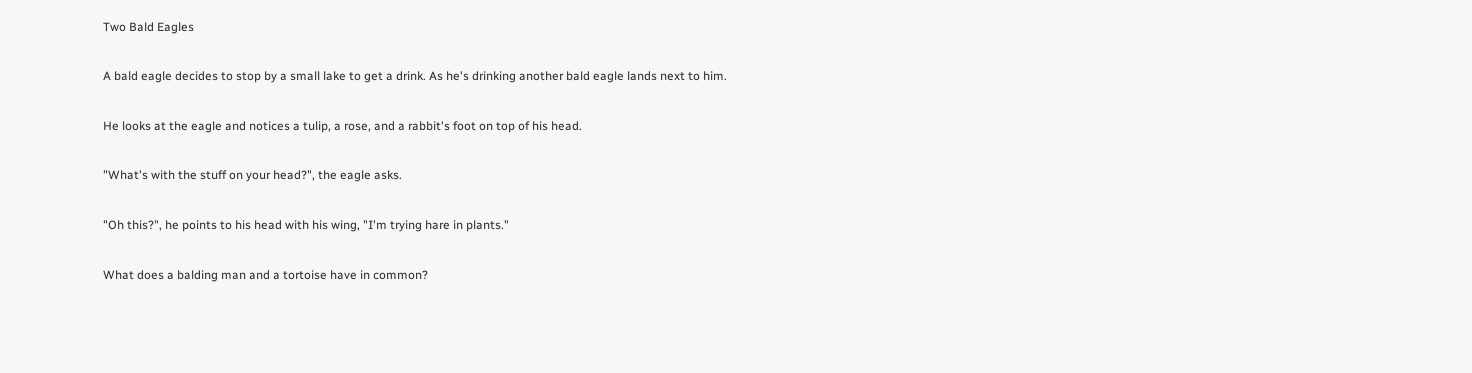Two Bald Eagles

A bald eagle decides to stop by a small lake to get a drink. As he's drinking another bald eagle lands next to him.

He looks at the eagle and notices a tulip, a rose, and a rabbit's foot on top of his head.

"What's with the stuff on your head?", the eagle asks.

"Oh this?", he points to his head with his wing, "I'm trying hare in plants."

What does a balding man and a tortoise have in common?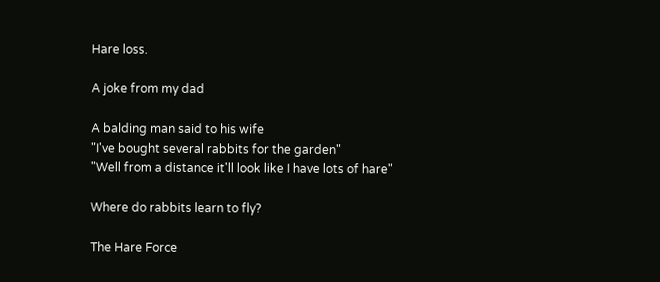Hare loss.

A joke from my dad

A balding man said to his wife
"I've bought several rabbits for the garden"
"Well from a distance it'll look like I have lots of hare"

Where do rabbits learn to fly?

The Hare Force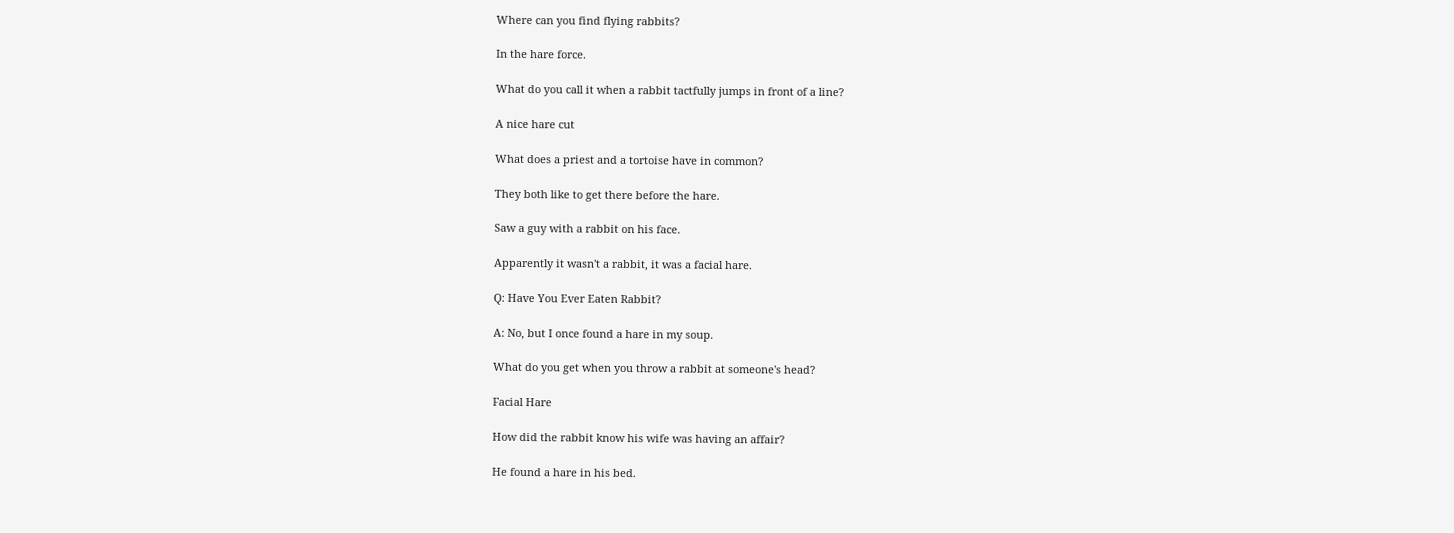Where can you find flying rabbits?

In the hare force.

What do you call it when a rabbit tactfully jumps in front of a line?

A nice hare cut

What does a priest and a tortoise have in common?

They both like to get there before the hare.

Saw a guy with a rabbit on his face.

Apparently it wasn't a rabbit, it was a facial hare.

Q: Have You Ever Eaten Rabbit?

A: No, but I once found a hare in my soup.

What do you get when you throw a rabbit at someone's head?

Facial Hare

How did the rabbit know his wife was having an affair?

He found a hare in his bed.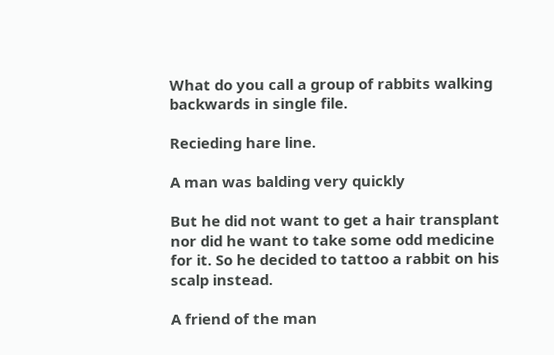What do you call a group of rabbits walking backwards in single file.

Recieding hare line.

A man was balding very quickly

But he did not want to get a hair transplant nor did he want to take some odd medicine for it. So he decided to tattoo a rabbit on his scalp instead.

A friend of the man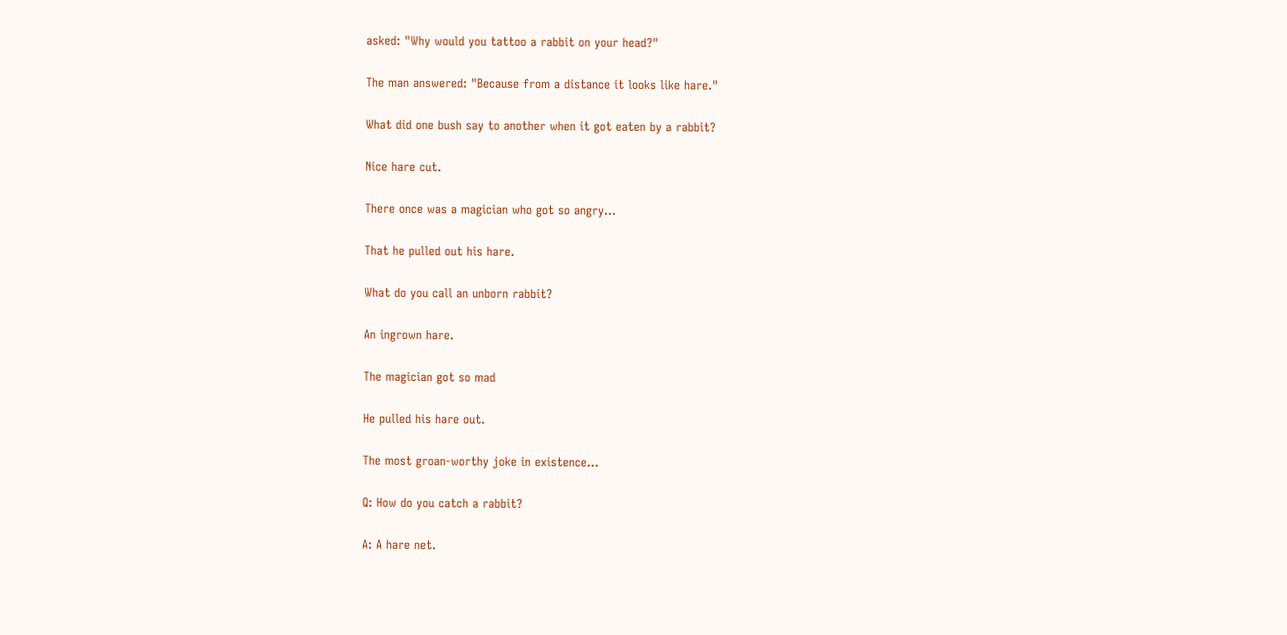asked: "Why would you tattoo a rabbit on your head?"

The man answered: "Because from a distance it looks like hare."

What did one bush say to another when it got eaten by a rabbit?

Nice hare cut.

There once was a magician who got so angry...

That he pulled out his hare.

What do you call an unborn rabbit?

An ingrown hare.

The magician got so mad

He pulled his hare out.

The most groan-worthy joke in existence...

Q: How do you catch a rabbit?

A: A hare net.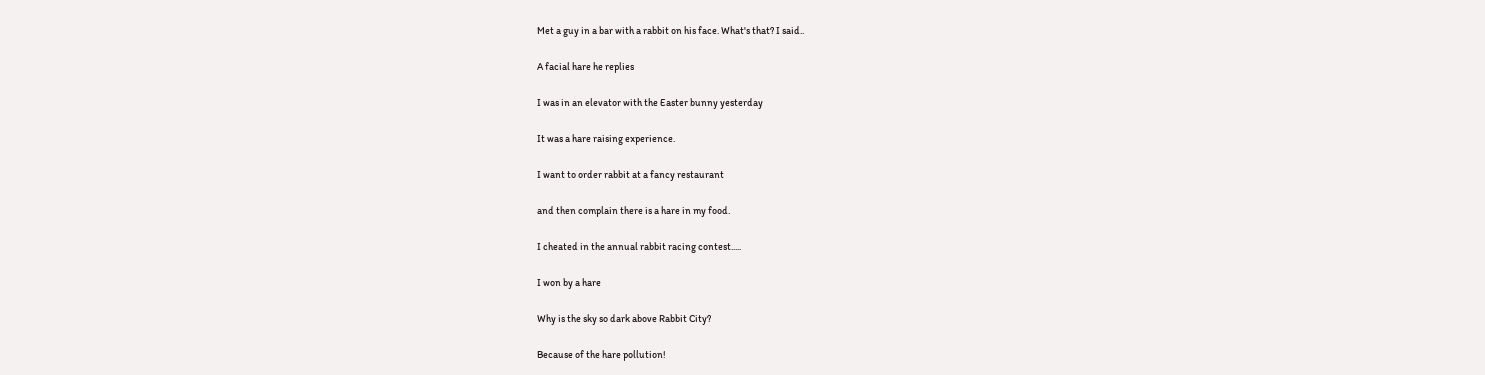Met a guy in a bar with a rabbit on his face. What's that? I said..

A facial hare he replies

I was in an elevator with the Easter bunny yesterday

It was a hare raising experience.

I want to order rabbit at a fancy restaurant

and then complain there is a hare in my food.

I cheated in the annual rabbit racing contest.....

I won by a hare

Why is the sky so dark above Rabbit City?

Because of the hare pollution!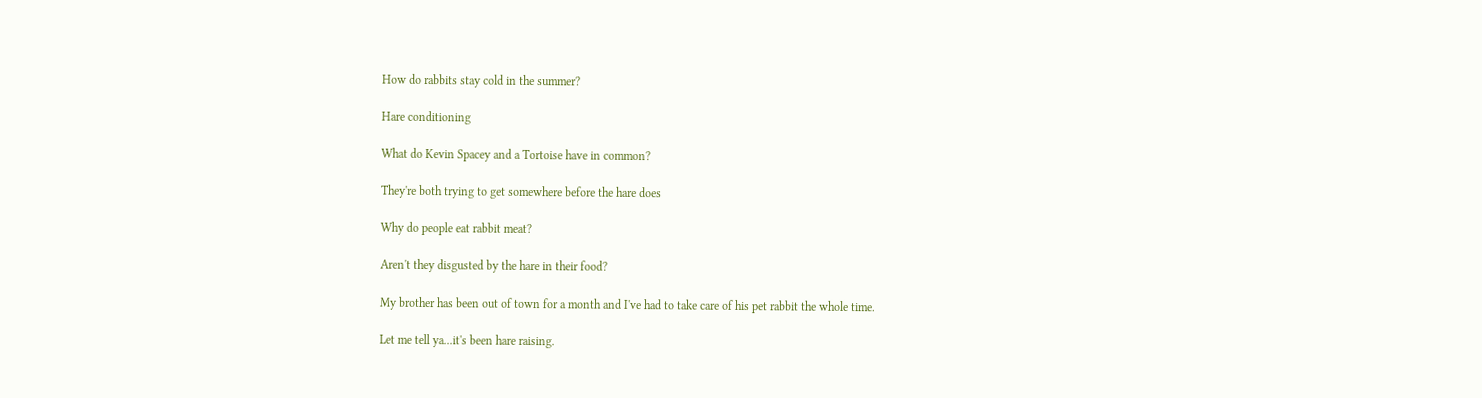How do rabbits stay cold in the summer?

Hare conditioning

What do Kevin Spacey and a Tortoise have in common?

They're both trying to get somewhere before the hare does

Why do people eat rabbit meat?

Aren't they disgusted by the hare in their food?

My brother has been out of town for a month and I've had to take care of his pet rabbit the whole time.

Let me tell ya...it's been hare raising.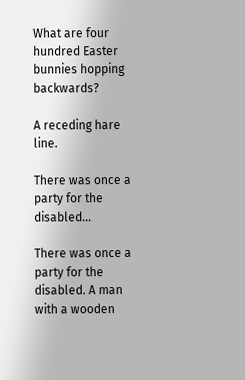What are four hundred Easter bunnies hopping backwards?

A receding hare line.

There was once a party for the disabled...

There was once a party for the disabled. A man with a wooden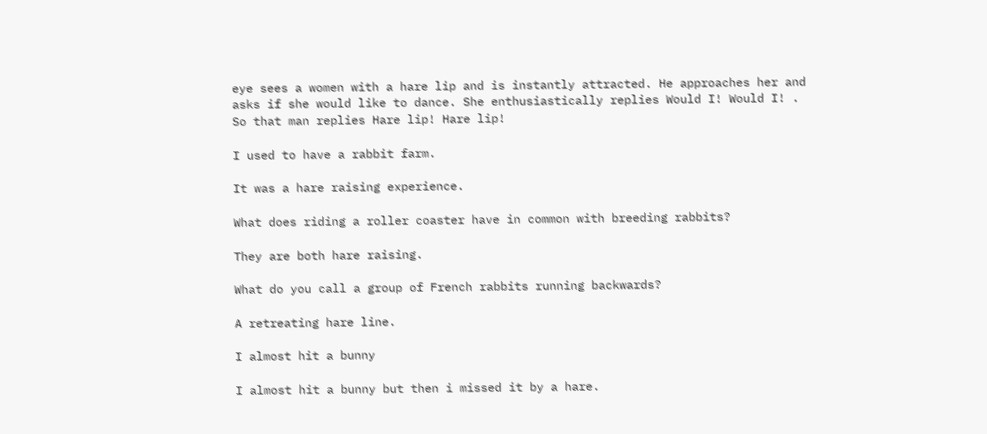eye sees a women with a hare lip and is instantly attracted. He approaches her and asks if she would like to dance. She enthusiastically replies Would I! Would I! .
So that man replies Hare lip! Hare lip!

I used to have a rabbit farm.

It was a hare raising experience.

What does riding a roller coaster have in common with breeding rabbits?

They are both hare raising.

What do you call a group of French rabbits running backwards?

A retreating hare line.

I almost hit a bunny

I almost hit a bunny but then i missed it by a hare.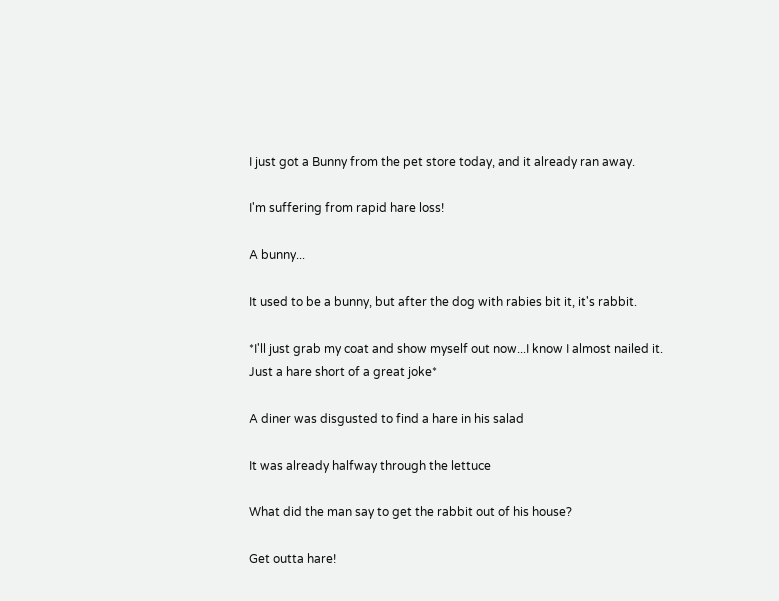I just got a Bunny from the pet store today, and it already ran away.

I'm suffering from rapid hare loss!

A bunny...

It used to be a bunny, but after the dog with rabies bit it, it's rabbit.

*I'll just grab my coat and show myself out now...I know I almost nailed it. Just a hare short of a great joke*

A diner was disgusted to find a hare in his salad

It was already halfway through the lettuce

What did the man say to get the rabbit out of his house?

Get outta hare!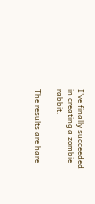I've finally succeeded in creating a zombie rabbit.

The results are hare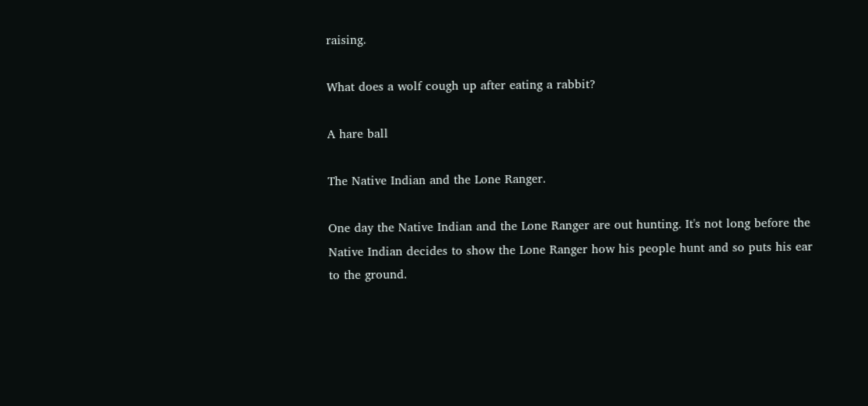raising.

What does a wolf cough up after eating a rabbit?

A hare ball

The Native Indian and the Lone Ranger.

One day the Native Indian and the Lone Ranger are out hunting. It's not long before the Native Indian decides to show the Lone Ranger how his people hunt and so puts his ear to the ground.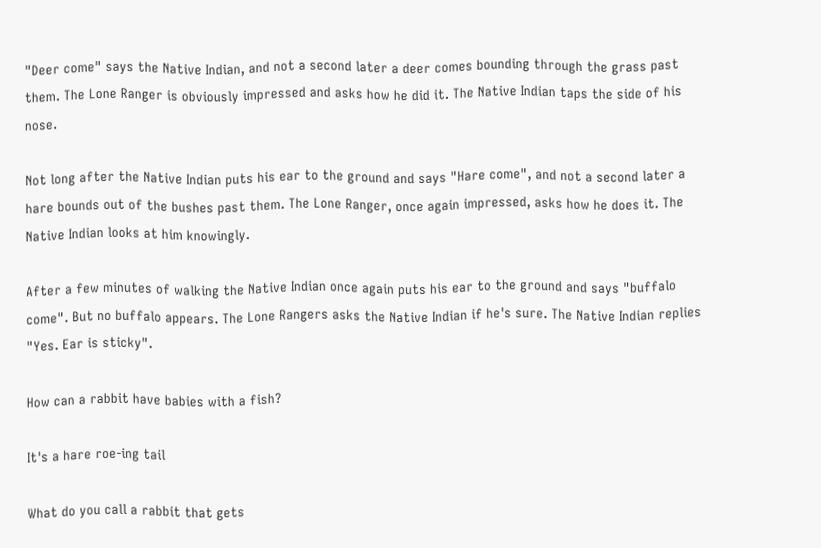"Deer come" says the Native Indian, and not a second later a deer comes bounding through the grass past them. The Lone Ranger is obviously impressed and asks how he did it. The Native Indian taps the side of his nose.

Not long after the Native Indian puts his ear to the ground and says "Hare come", and not a second later a hare bounds out of the bushes past them. The Lone Ranger, once again impressed, asks how he does it. The Native Indian looks at him knowingly.

After a few minutes of walking the Native Indian once again puts his ear to the ground and says "buffalo come". But no buffalo appears. The Lone Rangers asks the Native Indian if he's sure. The Native Indian replies
"Yes. Ear is sticky".

How can a rabbit have babies with a fish?

It's a hare roe-ing tail

What do you call a rabbit that gets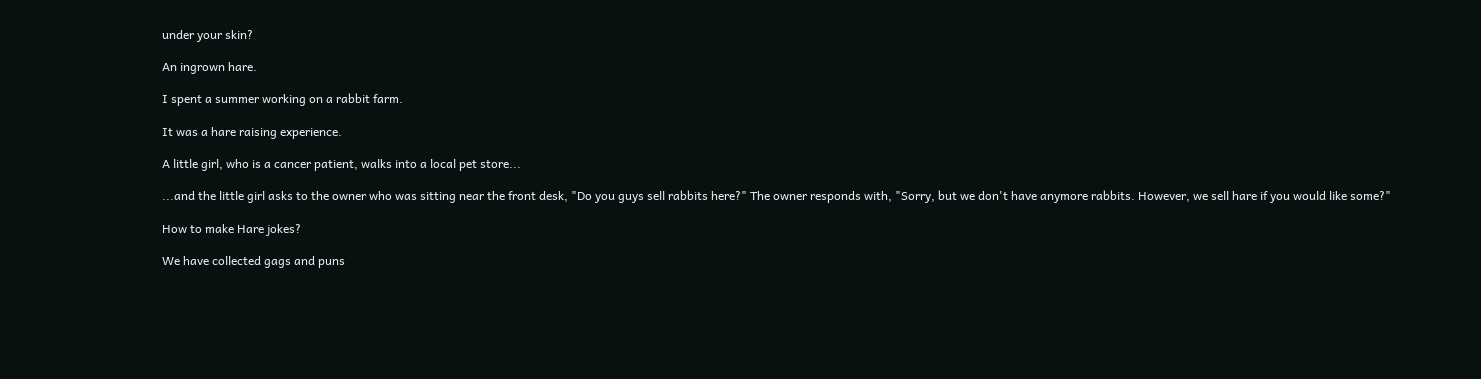under your skin?

An ingrown hare.

I spent a summer working on a rabbit farm.

It was a hare raising experience.

A little girl, who is a cancer patient, walks into a local pet store...

...and the little girl asks to the owner who was sitting near the front desk, "Do you guys sell rabbits here?" The owner responds with, "Sorry, but we don't have anymore rabbits. However, we sell hare if you would like some?"

How to make Hare jokes?

We have collected gags and puns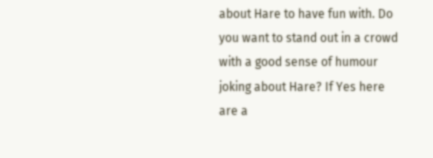about Hare to have fun with. Do you want to stand out in a crowd with a good sense of humour joking about Hare? If Yes here are a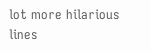lot more hilarious lines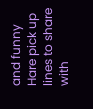and funny Hare pick up lines to share with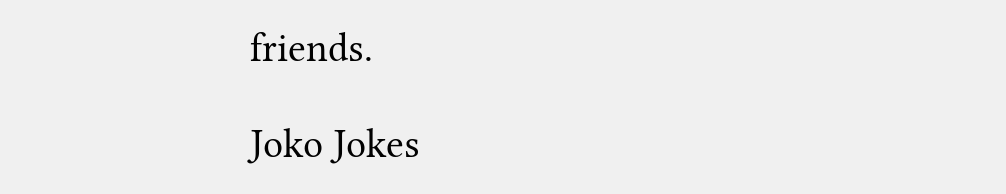friends.

Joko Jokes